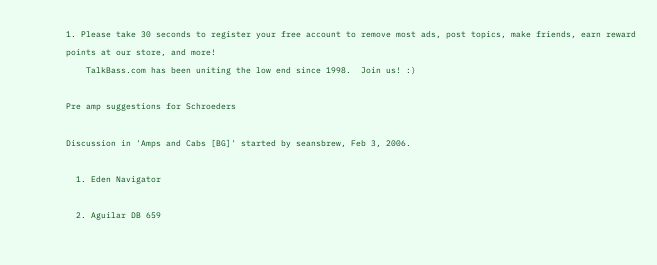1. Please take 30 seconds to register your free account to remove most ads, post topics, make friends, earn reward points at our store, and more!
    TalkBass.com has been uniting the low end since 1998.  Join us! :)

Pre amp suggestions for Schroeders

Discussion in 'Amps and Cabs [BG]' started by seansbrew, Feb 3, 2006.

  1. Eden Navigator

  2. Aguilar DB 659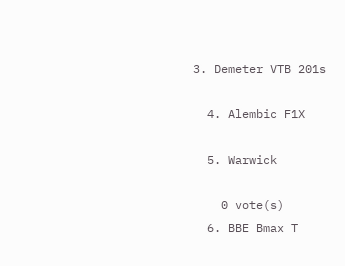3. Demeter VTB 201s

  4. Alembic F1X

  5. Warwick

    0 vote(s)
  6. BBE Bmax T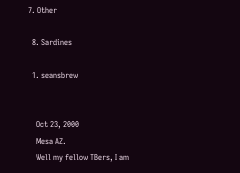7. Other

  8. Sardines

  1. seansbrew


    Oct 23, 2000
    Mesa AZ.
    Well my fellow TBers, I am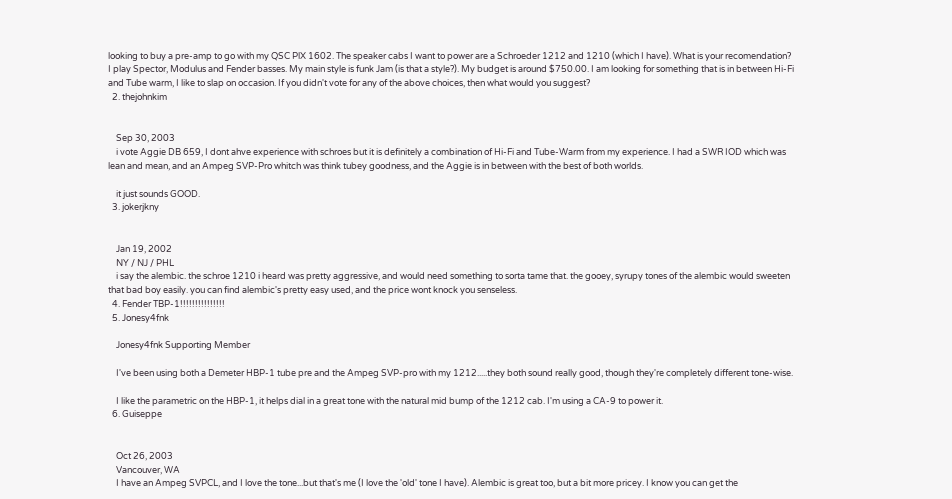looking to buy a pre-amp to go with my QSC PlX 1602. The speaker cabs I want to power are a Schroeder 1212 and 1210 (which I have). What is your recomendation? I play Spector, Modulus and Fender basses. My main style is funk Jam (is that a style?). My budget is around $750.00. I am looking for something that is in between Hi-Fi and Tube warm, I like to slap on occasion. If you didn't vote for any of the above choices, then what would you suggest?
  2. thejohnkim


    Sep 30, 2003
    i vote Aggie DB 659, I dont ahve experience with schroes but it is definitely a combination of Hi-Fi and Tube-Warm from my experience. I had a SWR IOD which was lean and mean, and an Ampeg SVP-Pro whitch was think tubey goodness, and the Aggie is in between with the best of both worlds.

    it just sounds GOOD.
  3. jokerjkny


    Jan 19, 2002
    NY / NJ / PHL
    i say the alembic. the schroe 1210 i heard was pretty aggressive, and would need something to sorta tame that. the gooey, syrupy tones of the alembic would sweeten that bad boy easily. you can find alembic's pretty easy used, and the price wont knock you senseless.
  4. Fender TBP-1!!!!!!!!!!!!!!!
  5. Jonesy4fnk

    Jonesy4fnk Supporting Member

    I've been using both a Demeter HBP-1 tube pre and the Ampeg SVP-pro with my 1212.....they both sound really good, though they're completely different tone-wise.

    I like the parametric on the HBP-1, it helps dial in a great tone with the natural mid bump of the 1212 cab. I'm using a CA-9 to power it.
  6. Guiseppe


    Oct 26, 2003
    Vancouver, WA
    I have an Ampeg SVPCL, and I love the tone...but that's me (I love the 'old' tone I have). Alembic is great too, but a bit more pricey. I know you can get the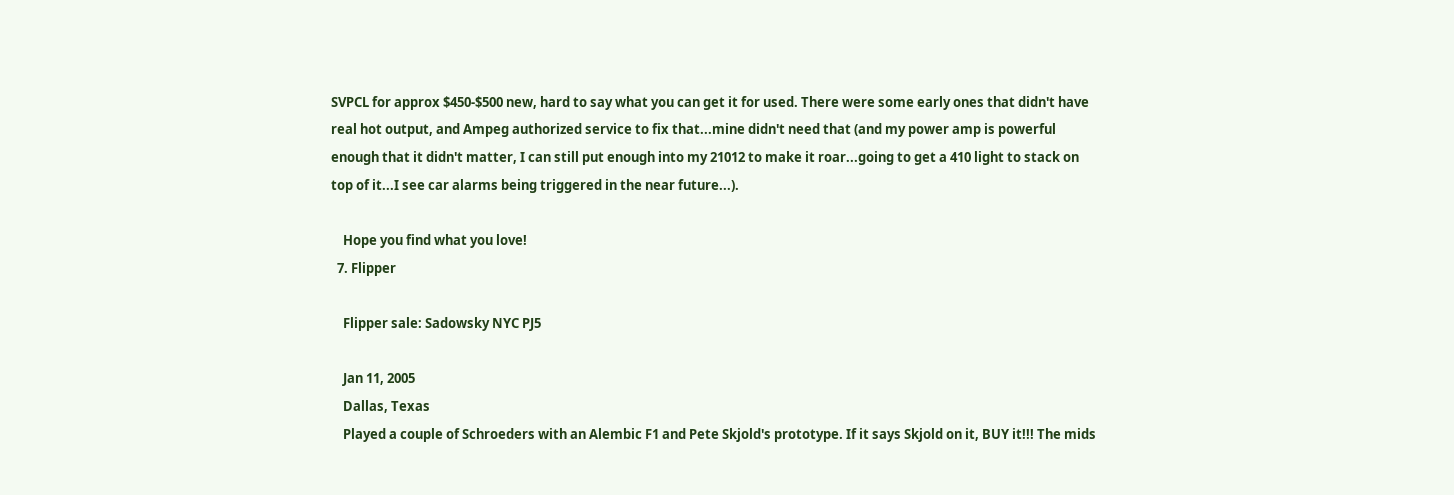SVPCL for approx $450-$500 new, hard to say what you can get it for used. There were some early ones that didn't have real hot output, and Ampeg authorized service to fix that...mine didn't need that (and my power amp is powerful enough that it didn't matter, I can still put enough into my 21012 to make it roar...going to get a 410 light to stack on top of it...I see car alarms being triggered in the near future...).

    Hope you find what you love!
  7. Flipper

    Flipper sale: Sadowsky NYC PJ5

    Jan 11, 2005
    Dallas, Texas
    Played a couple of Schroeders with an Alembic F1 and Pete Skjold's prototype. If it says Skjold on it, BUY it!!! The mids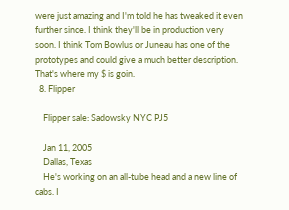were just amazing and I'm told he has tweaked it even further since. I think they'll be in production very soon. I think Tom Bowlus or Juneau has one of the prototypes and could give a much better description. That's where my $ is goin.
  8. Flipper

    Flipper sale: Sadowsky NYC PJ5

    Jan 11, 2005
    Dallas, Texas
    He's working on an all-tube head and a new line of cabs. I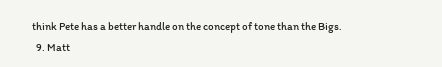think Pete has a better handle on the concept of tone than the Bigs.
  9. Matt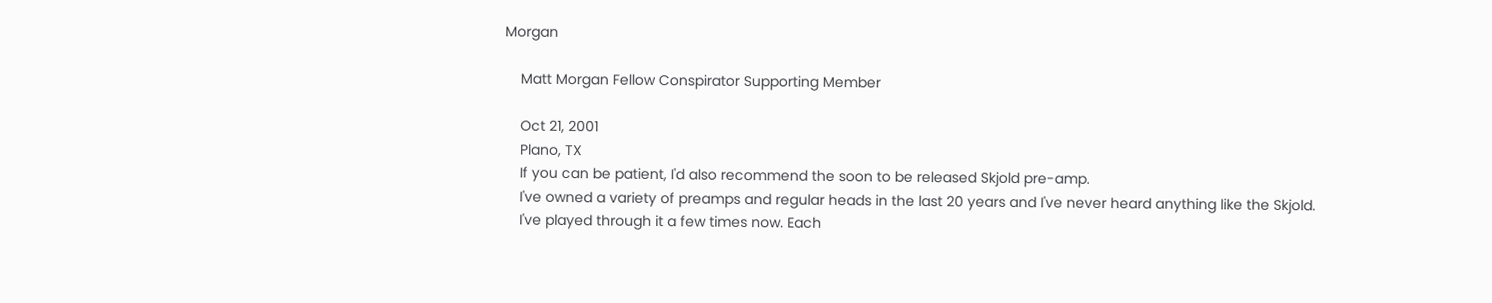Morgan

    Matt Morgan Fellow Conspirator Supporting Member

    Oct 21, 2001
    Plano, TX
    If you can be patient, I'd also recommend the soon to be released Skjold pre-amp.
    I've owned a variety of preamps and regular heads in the last 20 years and I've never heard anything like the Skjold.
    I've played through it a few times now. Each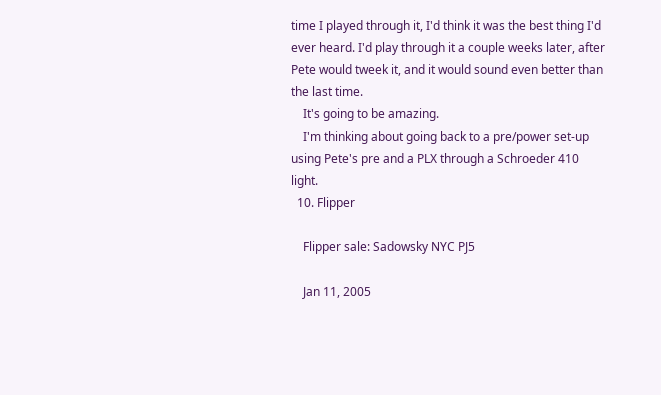time I played through it, I'd think it was the best thing I'd ever heard. I'd play through it a couple weeks later, after Pete would tweek it, and it would sound even better than the last time.
    It's going to be amazing.
    I'm thinking about going back to a pre/power set-up using Pete's pre and a PLX through a Schroeder 410 light.
  10. Flipper

    Flipper sale: Sadowsky NYC PJ5

    Jan 11, 2005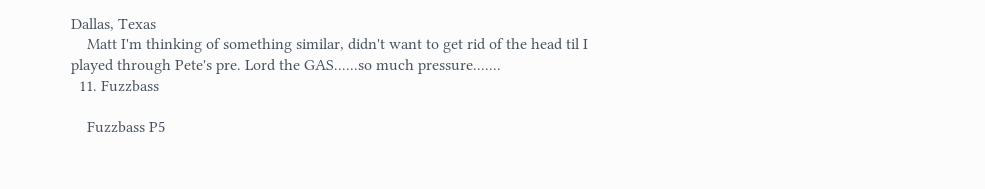Dallas, Texas
    Matt I'm thinking of something similar, didn't want to get rid of the head til I played through Pete's pre. Lord the GAS......so much pressure.......
  11. Fuzzbass

    Fuzzbass P5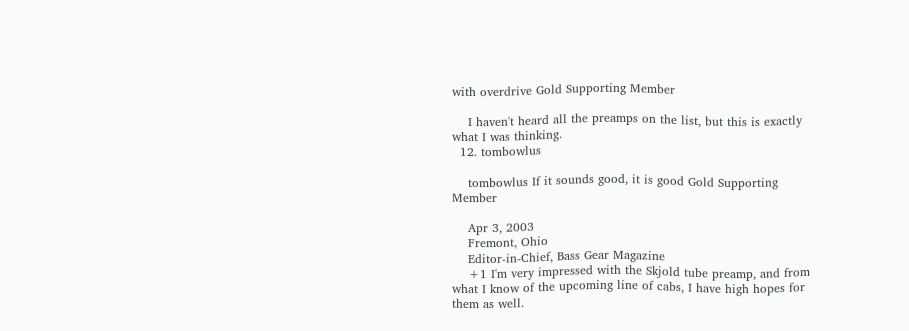with overdrive Gold Supporting Member

    I haven't heard all the preamps on the list, but this is exactly what I was thinking.
  12. tombowlus

    tombowlus If it sounds good, it is good Gold Supporting Member

    Apr 3, 2003
    Fremont, Ohio
    Editor-in-Chief, Bass Gear Magazine
    +1 I'm very impressed with the Skjold tube preamp, and from what I know of the upcoming line of cabs, I have high hopes for them as well.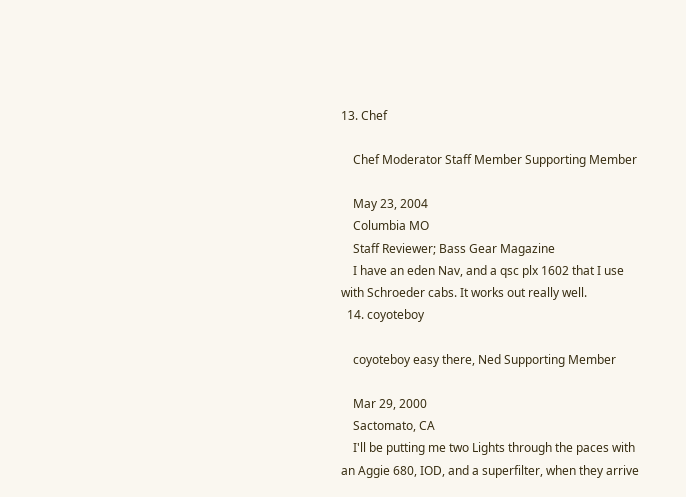13. Chef

    Chef Moderator Staff Member Supporting Member

    May 23, 2004
    Columbia MO
    Staff Reviewer; Bass Gear Magazine
    I have an eden Nav, and a qsc plx 1602 that I use with Schroeder cabs. It works out really well.
  14. coyoteboy

    coyoteboy easy there, Ned Supporting Member

    Mar 29, 2000
    Sactomato, CA
    I'll be putting me two Lights through the paces with an Aggie 680, IOD, and a superfilter, when they arrive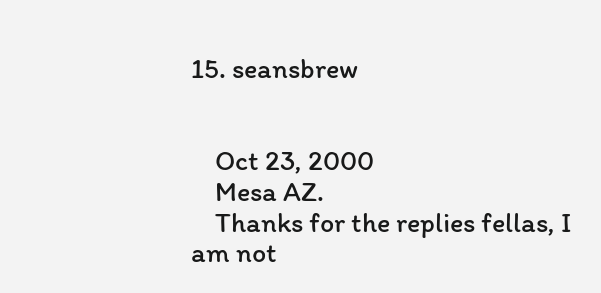15. seansbrew


    Oct 23, 2000
    Mesa AZ.
    Thanks for the replies fellas, I am not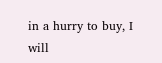in a hurry to buy, I will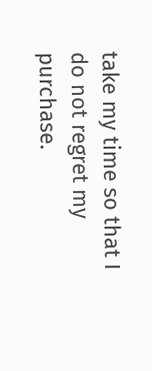take my time so that I do not regret my purchase.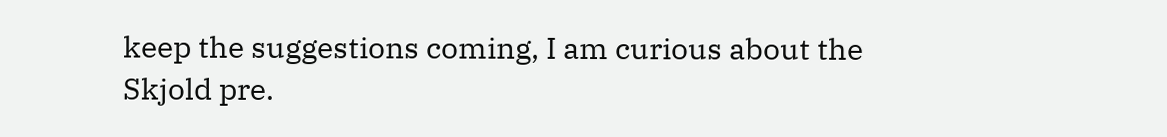keep the suggestions coming, I am curious about the Skjold pre.